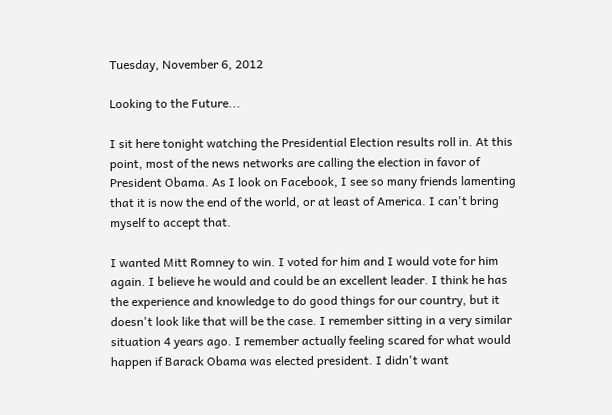Tuesday, November 6, 2012

Looking to the Future...

I sit here tonight watching the Presidential Election results roll in. At this point, most of the news networks are calling the election in favor of President Obama. As I look on Facebook, I see so many friends lamenting that it is now the end of the world, or at least of America. I can't bring myself to accept that.

I wanted Mitt Romney to win. I voted for him and I would vote for him again. I believe he would and could be an excellent leader. I think he has the experience and knowledge to do good things for our country, but it doesn't look like that will be the case. I remember sitting in a very similar situation 4 years ago. I remember actually feeling scared for what would happen if Barack Obama was elected president. I didn't want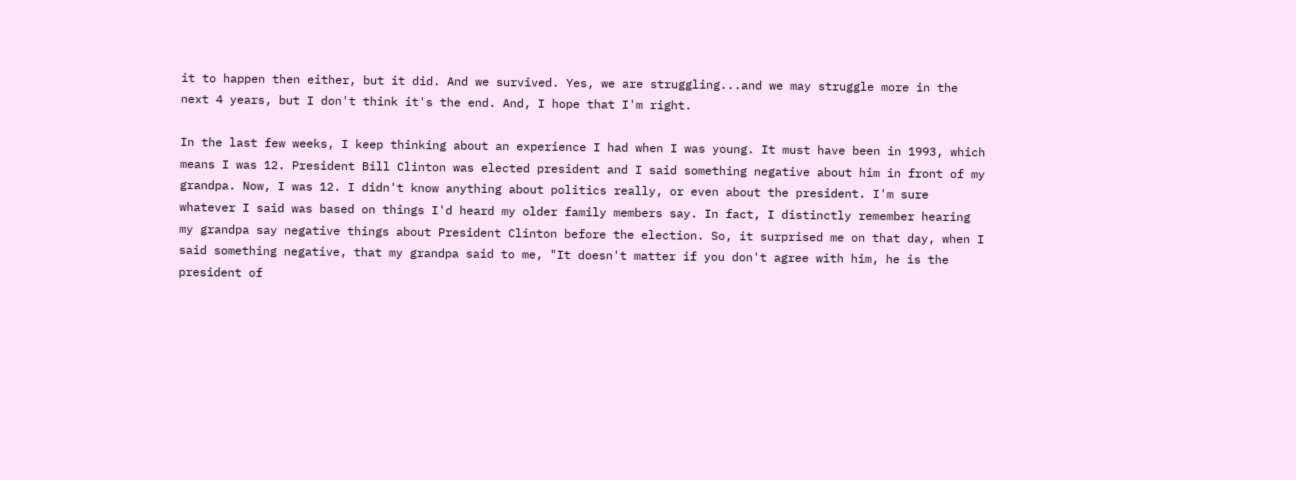it to happen then either, but it did. And we survived. Yes, we are struggling...and we may struggle more in the next 4 years, but I don't think it's the end. And, I hope that I'm right.

In the last few weeks, I keep thinking about an experience I had when I was young. It must have been in 1993, which means I was 12. President Bill Clinton was elected president and I said something negative about him in front of my grandpa. Now, I was 12. I didn't know anything about politics really, or even about the president. I'm sure whatever I said was based on things I'd heard my older family members say. In fact, I distinctly remember hearing my grandpa say negative things about President Clinton before the election. So, it surprised me on that day, when I said something negative, that my grandpa said to me, "It doesn't matter if you don't agree with him, he is the president of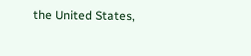the United States,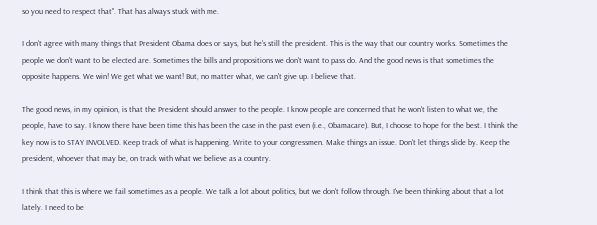so you need to respect that". That has always stuck with me.

I don't agree with many things that President Obama does or says, but he's still the president. This is the way that our country works. Sometimes the people we don't want to be elected are. Sometimes the bills and propositions we don't want to pass do. And the good news is that sometimes the opposite happens. We win! We get what we want! But, no matter what, we can't give up. I believe that.

The good news, in my opinion, is that the President should answer to the people. I know people are concerned that he won't listen to what we, the people, have to say. I know there have been time this has been the case in the past even (i.e., Obamacare). But, I choose to hope for the best. I think the key now is to STAY INVOLVED. Keep track of what is happening. Write to your congressmen. Make things an issue. Don't let things slide by. Keep the president, whoever that may be, on track with what we believe as a country.

I think that this is where we fail sometimes as a people. We talk a lot about politics, but we don't follow through. I've been thinking about that a lot lately. I need to be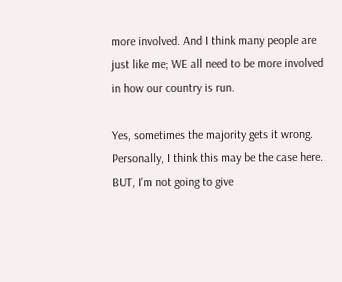more involved. And I think many people are just like me; WE all need to be more involved in how our country is run.

Yes, sometimes the majority gets it wrong. Personally, I think this may be the case here. BUT, I'm not going to give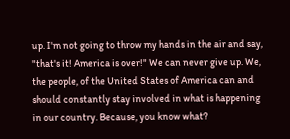up. I'm not going to throw my hands in the air and say, "that's it! America is over!" We can never give up. We, the people, of the United States of America can and should constantly stay involved in what is happening in our country. Because, you know what?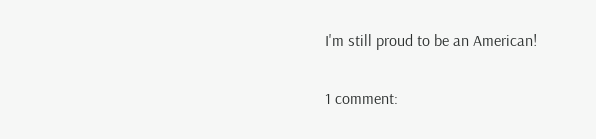I'm still proud to be an American!

1 comment: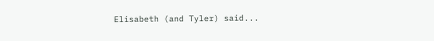Elisabeth (and Tyler) said...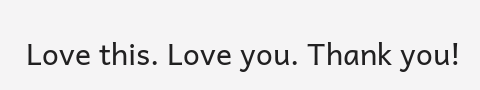Love this. Love you. Thank you!